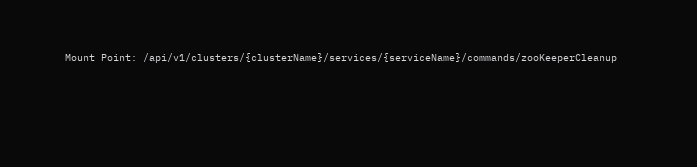Mount Point: /api/v1/clusters/{clusterName}/services/{serviceName}/commands/zooKeeperCleanup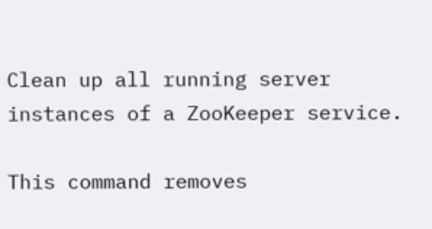Clean up all running server instances of a ZooKeeper service.

This command removes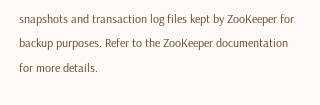snapshots and transaction log files kept by ZooKeeper for backup purposes. Refer to the ZooKeeper documentation for more details.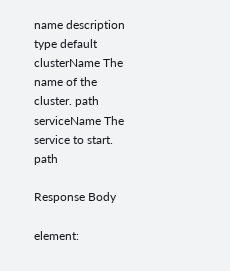name description type default
clusterName The name of the cluster. path
serviceName The service to start. path

Response Body

element: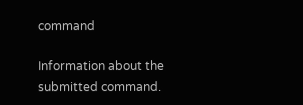command

Information about the submitted command.